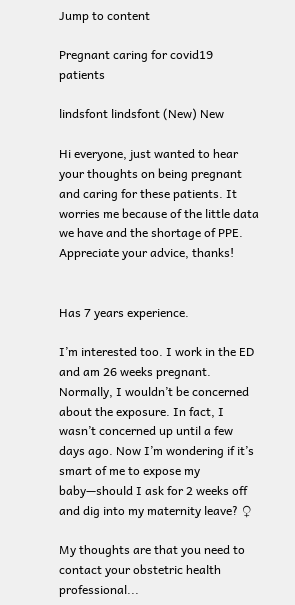Jump to content

Pregnant caring for covid19 patients

lindsfont lindsfont (New) New

Hi everyone, just wanted to hear your thoughts on being pregnant and caring for these patients. It worries me because of the little data we have and the shortage of PPE. Appreciate your advice, thanks!


Has 7 years experience.

I’m interested too. I work in the ED and am 26 weeks pregnant. Normally, I wouldn’t be concerned about the exposure. In fact, I wasn’t concerned up until a few days ago. Now I’m wondering if it’s smart of me to expose my baby—should I ask for 2 weeks off and dig into my maternity leave? ♀

My thoughts are that you need to contact your obstetric health professional...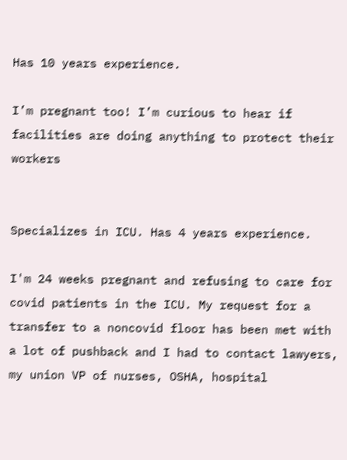Has 10 years experience.

I’m pregnant too! I’m curious to hear if facilities are doing anything to protect their workers


Specializes in ICU. Has 4 years experience.

I'm 24 weeks pregnant and refusing to care for covid patients in the ICU. My request for a transfer to a noncovid floor has been met with a lot of pushback and I had to contact lawyers, my union VP of nurses, OSHA, hospital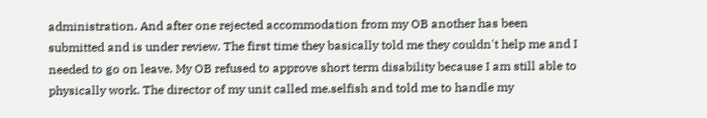administration. And after one rejected accommodation from my OB another has been submitted and is under review. The first time they basically told me they couldn't help me and I needed to go on leave. My OB refused to approve short term disability because I am still able to physically work. The director of my unit called me.selfish and told me to handle my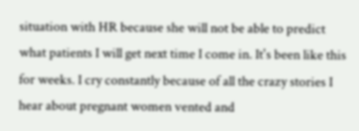situation with HR because she will not be able to predict what patients I will get next time I come in. It's been like this for weeks. I cry constantly because of all the crazy stories I hear about pregnant women vented and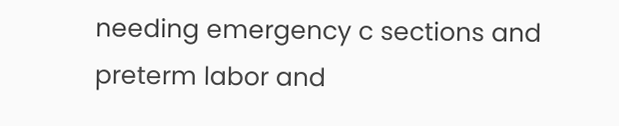needing emergency c sections and preterm labor and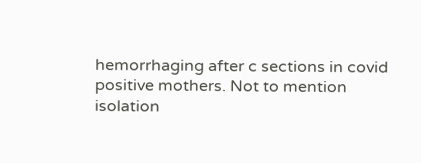hemorrhaging after c sections in covid positive mothers. Not to mention isolation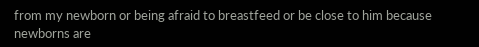from my newborn or being afraid to breastfeed or be close to him because newborns are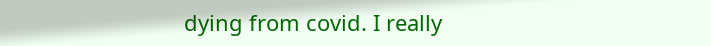dying from covid. I really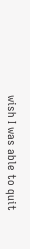wish I was able to quit